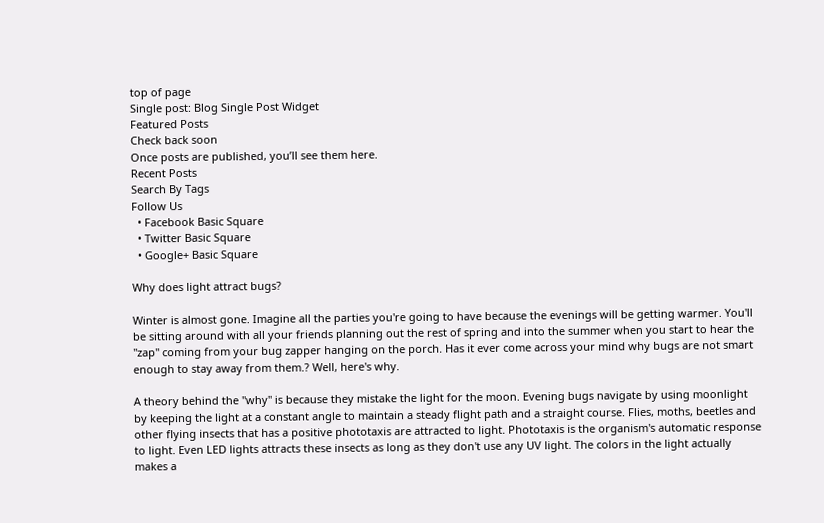top of page
Single post: Blog Single Post Widget
Featured Posts
Check back soon
Once posts are published, you’ll see them here.
Recent Posts
Search By Tags
Follow Us
  • Facebook Basic Square
  • Twitter Basic Square
  • Google+ Basic Square

Why does light attract bugs?

Winter is almost gone. Imagine all the parties you're going to have because the evenings will be getting warmer. You'll be sitting around with all your friends planning out the rest of spring and into the summer when you start to hear the "zap" coming from your bug zapper hanging on the porch. Has it ever come across your mind why bugs are not smart enough to stay away from them.? Well, here's why.

A theory behind the "why" is because they mistake the light for the moon. Evening bugs navigate by using moonlight by keeping the light at a constant angle to maintain a steady flight path and a straight course. Flies, moths, beetles and other flying insects that has a positive phototaxis are attracted to light. Phototaxis is the organism's automatic response to light. Even LED lights attracts these insects as long as they don't use any UV light. The colors in the light actually makes a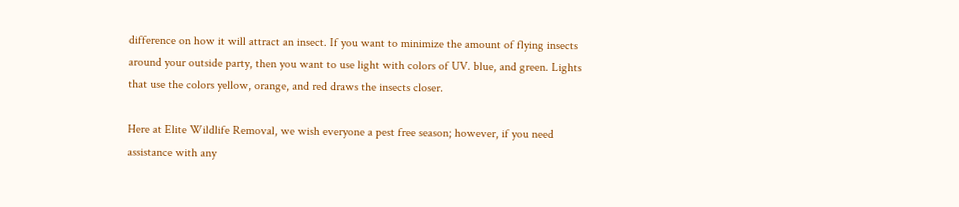difference on how it will attract an insect. If you want to minimize the amount of flying insects around your outside party, then you want to use light with colors of UV. blue, and green. Lights that use the colors yellow, orange, and red draws the insects closer.

Here at Elite Wildlife Removal, we wish everyone a pest free season; however, if you need assistance with any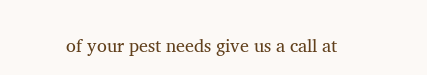of your pest needs give us a call at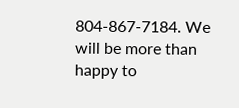804-867-7184. We will be more than happy to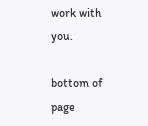work with you.

bottom of page